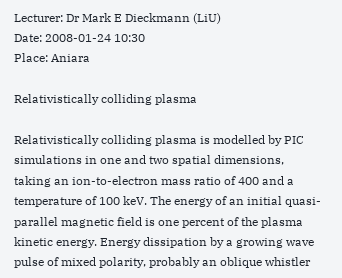Lecturer: Dr Mark E Dieckmann (LiU)
Date: 2008-01-24 10:30
Place: Aniara

Relativistically colliding plasma

Relativistically colliding plasma is modelled by PIC simulations in one and two spatial dimensions, taking an ion-to-electron mass ratio of 400 and a temperature of 100 keV. The energy of an initial quasi-parallel magnetic field is one percent of the plasma kinetic energy. Energy dissipation by a growing wave pulse of mixed polarity, probably an oblique whistler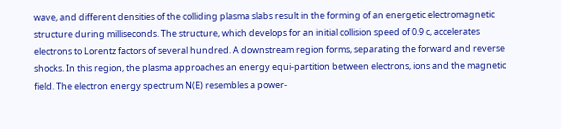wave, and different densities of the colliding plasma slabs result in the forming of an energetic electromagnetic structure during milliseconds. The structure, which develops for an initial collision speed of 0.9 c, accelerates electrons to Lorentz factors of several hundred. A downstream region forms, separating the forward and reverse shocks. In this region, the plasma approaches an energy equi-partition between electrons, ions and the magnetic field. The electron energy spectrum N(E) resembles a power-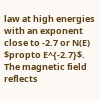law at high energies with an exponent close to -2.7 or N(E) $propto E^{-2.7}$. The magnetic field reflects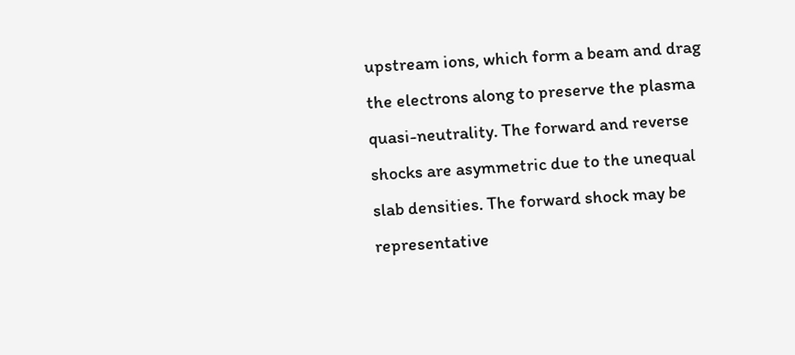upstream ions, which form a beam and drag the electrons along to preserve the plasma quasi-neutrality. The forward and reverse shocks are asymmetric due to the unequal slab densities. The forward shock may be representative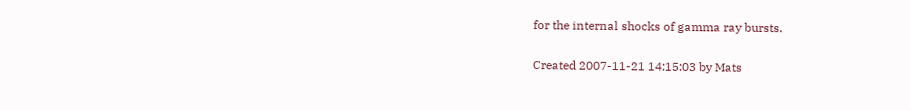for the internal shocks of gamma ray bursts.

Created 2007-11-21 14:15:03 by Mats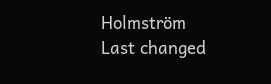Holmström
Last changed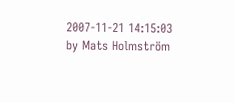2007-11-21 14:15:03 by Mats Holmström